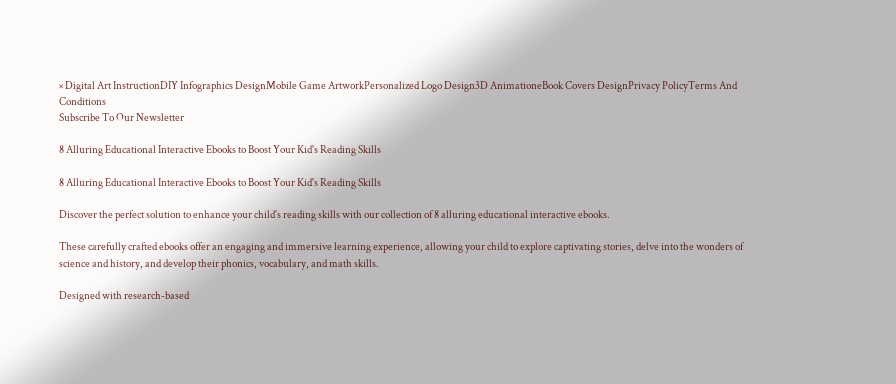× Digital Art InstructionDIY Infographics DesignMobile Game ArtworkPersonalized Logo Design3D AnimationeBook Covers DesignPrivacy PolicyTerms And Conditions
Subscribe To Our Newsletter

8 Alluring Educational Interactive Ebooks to Boost Your Kid's Reading Skills

8 Alluring Educational Interactive Ebooks to Boost Your Kid's Reading Skills

Discover the perfect solution to enhance your child's reading skills with our collection of 8 alluring educational interactive ebooks.

These carefully crafted ebooks offer an engaging and immersive learning experience, allowing your child to explore captivating stories, delve into the wonders of science and history, and develop their phonics, vocabulary, and math skills.

Designed with research-based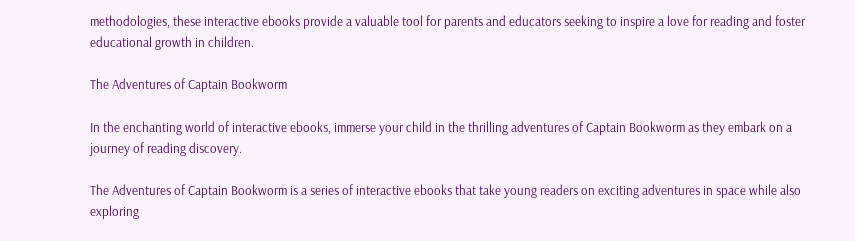methodologies, these interactive ebooks provide a valuable tool for parents and educators seeking to inspire a love for reading and foster educational growth in children.

The Adventures of Captain Bookworm

In the enchanting world of interactive ebooks, immerse your child in the thrilling adventures of Captain Bookworm as they embark on a journey of reading discovery.

The Adventures of Captain Bookworm is a series of interactive ebooks that take young readers on exciting adventures in space while also exploring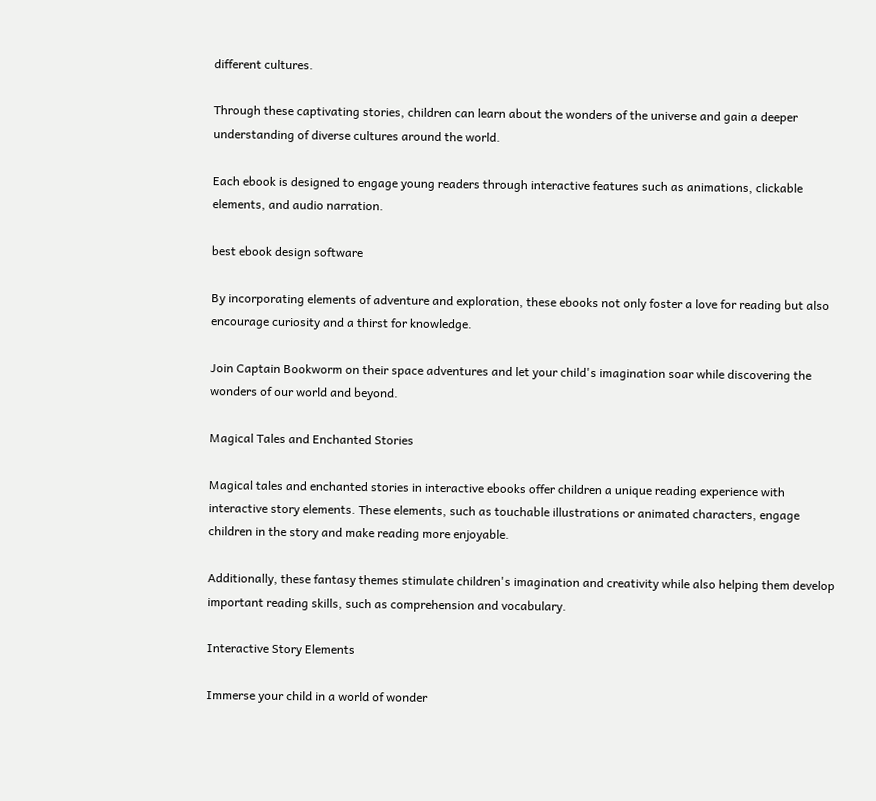different cultures.

Through these captivating stories, children can learn about the wonders of the universe and gain a deeper understanding of diverse cultures around the world.

Each ebook is designed to engage young readers through interactive features such as animations, clickable elements, and audio narration.

best ebook design software

By incorporating elements of adventure and exploration, these ebooks not only foster a love for reading but also encourage curiosity and a thirst for knowledge.

Join Captain Bookworm on their space adventures and let your child's imagination soar while discovering the wonders of our world and beyond.

Magical Tales and Enchanted Stories

Magical tales and enchanted stories in interactive ebooks offer children a unique reading experience with interactive story elements. These elements, such as touchable illustrations or animated characters, engage children in the story and make reading more enjoyable.

Additionally, these fantasy themes stimulate children's imagination and creativity while also helping them develop important reading skills, such as comprehension and vocabulary.

Interactive Story Elements

Immerse your child in a world of wonder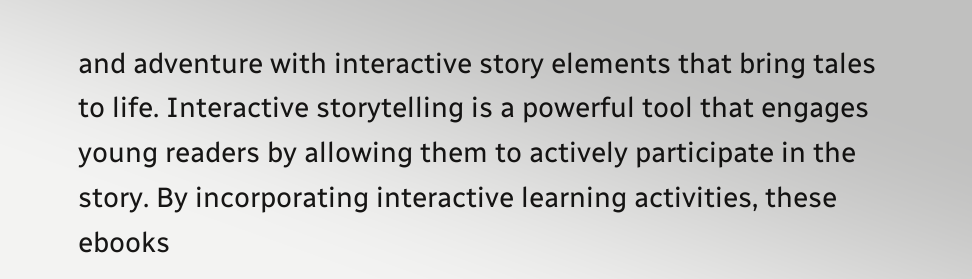and adventure with interactive story elements that bring tales to life. Interactive storytelling is a powerful tool that engages young readers by allowing them to actively participate in the story. By incorporating interactive learning activities, these ebooks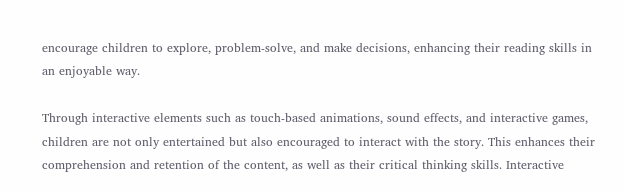encourage children to explore, problem-solve, and make decisions, enhancing their reading skills in an enjoyable way.

Through interactive elements such as touch-based animations, sound effects, and interactive games, children are not only entertained but also encouraged to interact with the story. This enhances their comprehension and retention of the content, as well as their critical thinking skills. Interactive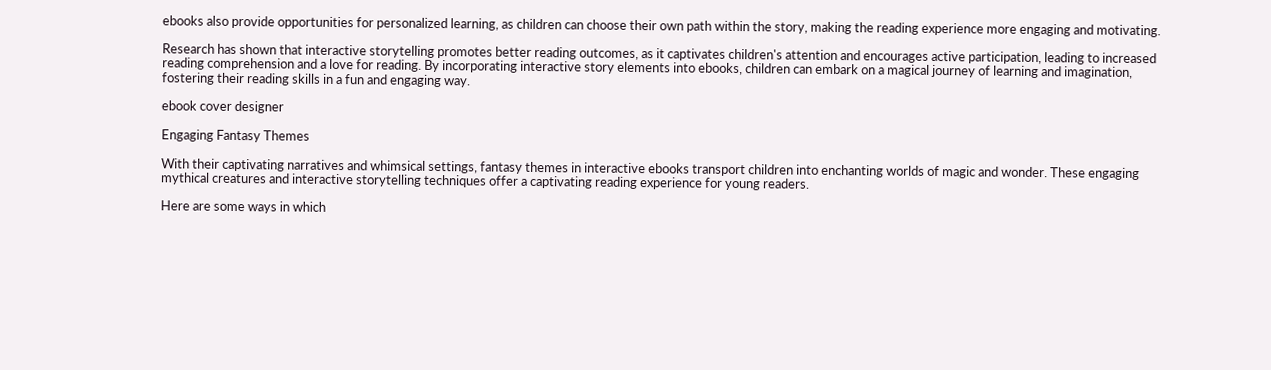ebooks also provide opportunities for personalized learning, as children can choose their own path within the story, making the reading experience more engaging and motivating.

Research has shown that interactive storytelling promotes better reading outcomes, as it captivates children's attention and encourages active participation, leading to increased reading comprehension and a love for reading. By incorporating interactive story elements into ebooks, children can embark on a magical journey of learning and imagination, fostering their reading skills in a fun and engaging way.

ebook cover designer

Engaging Fantasy Themes

With their captivating narratives and whimsical settings, fantasy themes in interactive ebooks transport children into enchanting worlds of magic and wonder. These engaging mythical creatures and interactive storytelling techniques offer a captivating reading experience for young readers.

Here are some ways in which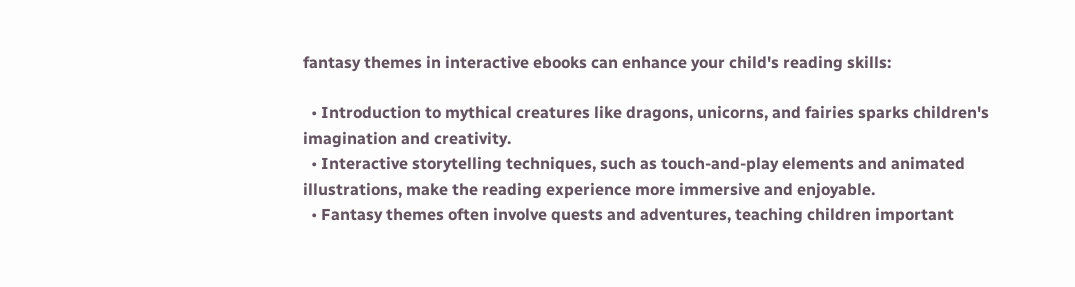fantasy themes in interactive ebooks can enhance your child's reading skills:

  • Introduction to mythical creatures like dragons, unicorns, and fairies sparks children's imagination and creativity.
  • Interactive storytelling techniques, such as touch-and-play elements and animated illustrations, make the reading experience more immersive and enjoyable.
  • Fantasy themes often involve quests and adventures, teaching children important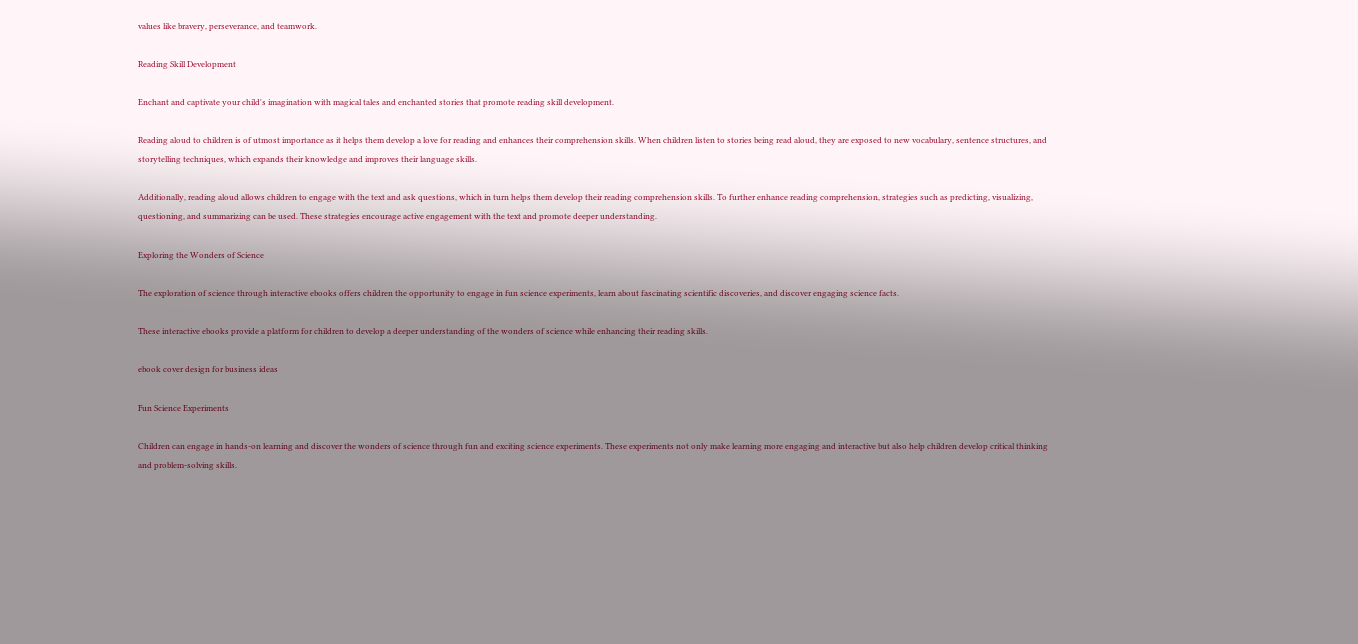values like bravery, perseverance, and teamwork.

Reading Skill Development

Enchant and captivate your child's imagination with magical tales and enchanted stories that promote reading skill development.

Reading aloud to children is of utmost importance as it helps them develop a love for reading and enhances their comprehension skills. When children listen to stories being read aloud, they are exposed to new vocabulary, sentence structures, and storytelling techniques, which expands their knowledge and improves their language skills.

Additionally, reading aloud allows children to engage with the text and ask questions, which in turn helps them develop their reading comprehension skills. To further enhance reading comprehension, strategies such as predicting, visualizing, questioning, and summarizing can be used. These strategies encourage active engagement with the text and promote deeper understanding.

Exploring the Wonders of Science

The exploration of science through interactive ebooks offers children the opportunity to engage in fun science experiments, learn about fascinating scientific discoveries, and discover engaging science facts.

These interactive ebooks provide a platform for children to develop a deeper understanding of the wonders of science while enhancing their reading skills.

ebook cover design for business ideas

Fun Science Experiments

Children can engage in hands-on learning and discover the wonders of science through fun and exciting science experiments. These experiments not only make learning more engaging and interactive but also help children develop critical thinking and problem-solving skills.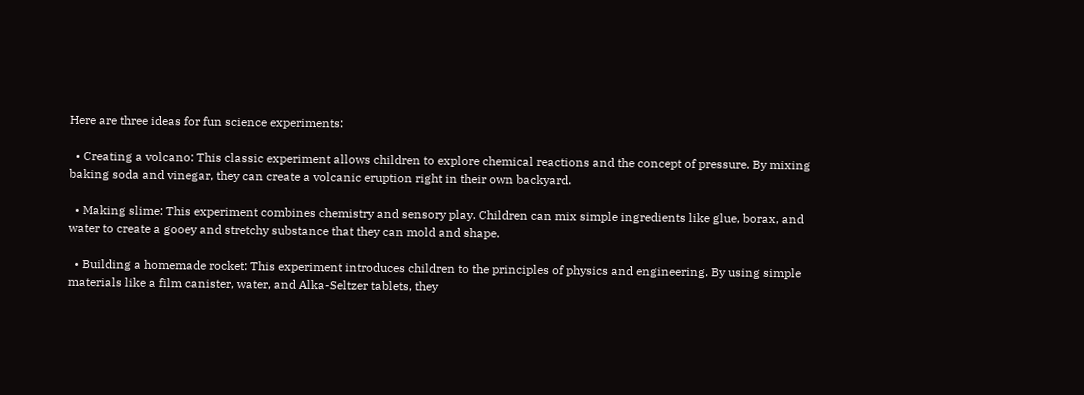Here are three ideas for fun science experiments:

  • Creating a volcano: This classic experiment allows children to explore chemical reactions and the concept of pressure. By mixing baking soda and vinegar, they can create a volcanic eruption right in their own backyard.

  • Making slime: This experiment combines chemistry and sensory play. Children can mix simple ingredients like glue, borax, and water to create a gooey and stretchy substance that they can mold and shape.

  • Building a homemade rocket: This experiment introduces children to the principles of physics and engineering. By using simple materials like a film canister, water, and Alka-Seltzer tablets, they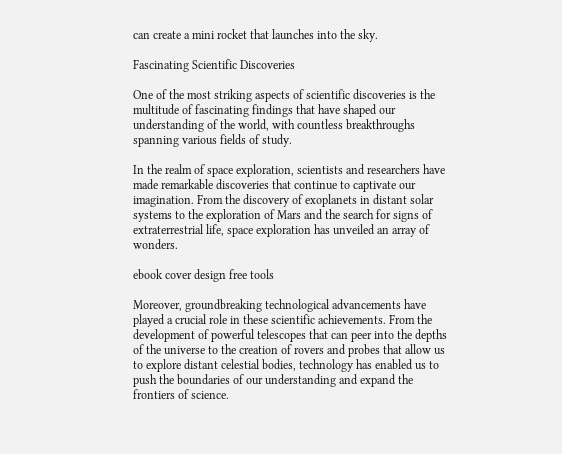can create a mini rocket that launches into the sky.

Fascinating Scientific Discoveries

One of the most striking aspects of scientific discoveries is the multitude of fascinating findings that have shaped our understanding of the world, with countless breakthroughs spanning various fields of study.

In the realm of space exploration, scientists and researchers have made remarkable discoveries that continue to captivate our imagination. From the discovery of exoplanets in distant solar systems to the exploration of Mars and the search for signs of extraterrestrial life, space exploration has unveiled an array of wonders.

ebook cover design free tools

Moreover, groundbreaking technological advancements have played a crucial role in these scientific achievements. From the development of powerful telescopes that can peer into the depths of the universe to the creation of rovers and probes that allow us to explore distant celestial bodies, technology has enabled us to push the boundaries of our understanding and expand the frontiers of science.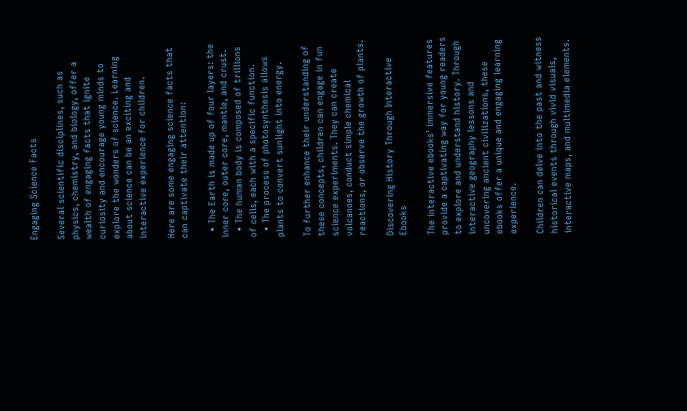Engaging Science Facts

Several scientific disciplines, such as physics, chemistry, and biology, offer a wealth of engaging facts that ignite curiosity and encourage young minds to explore the wonders of science. Learning about science can be an exciting and interactive experience for children.

Here are some engaging science facts that can captivate their attention:

  • The Earth is made up of four layers: the inner core, outer core, mantle, and crust.
  • The human body is composed of trillions of cells, each with a specific function.
  • The process of photosynthesis allows plants to convert sunlight into energy.

To further enhance their understanding of these concepts, children can engage in fun science experiments. They can create volcanoes, conduct simple chemical reactions, or observe the growth of plants.

Discovering History Through Interactive Ebooks

The interactive ebooks' immersive features provide a captivating way for young readers to explore and understand history. Through interactive geography lessons and uncovering ancient civilizations, these ebooks offer a unique and engaging learning experience.

Children can delve into the past and witness historical events through vivid visuals, interactive maps, and multimedia elements.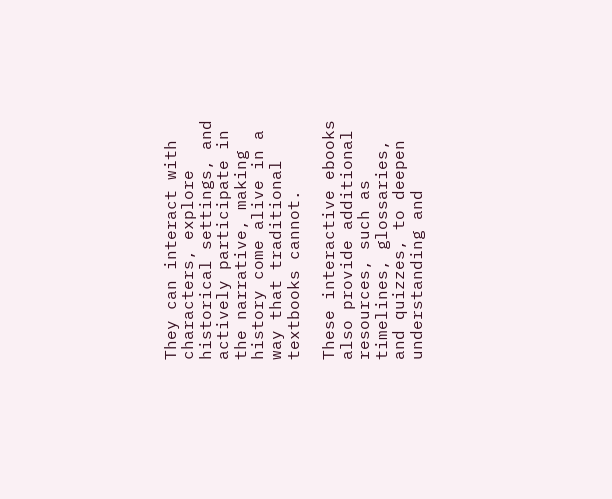They can interact with characters, explore historical settings, and actively participate in the narrative, making history come alive in a way that traditional textbooks cannot.

These interactive ebooks also provide additional resources, such as timelines, glossaries, and quizzes, to deepen understanding and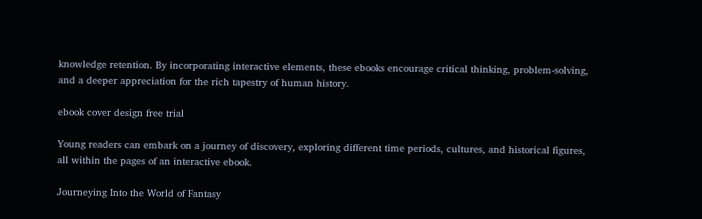knowledge retention. By incorporating interactive elements, these ebooks encourage critical thinking, problem-solving, and a deeper appreciation for the rich tapestry of human history.

ebook cover design free trial

Young readers can embark on a journey of discovery, exploring different time periods, cultures, and historical figures, all within the pages of an interactive ebook.

Journeying Into the World of Fantasy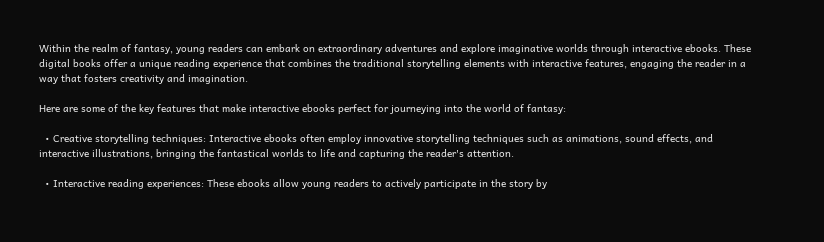Within the realm of fantasy, young readers can embark on extraordinary adventures and explore imaginative worlds through interactive ebooks. These digital books offer a unique reading experience that combines the traditional storytelling elements with interactive features, engaging the reader in a way that fosters creativity and imagination.

Here are some of the key features that make interactive ebooks perfect for journeying into the world of fantasy:

  • Creative storytelling techniques: Interactive ebooks often employ innovative storytelling techniques such as animations, sound effects, and interactive illustrations, bringing the fantastical worlds to life and capturing the reader's attention.

  • Interactive reading experiences: These ebooks allow young readers to actively participate in the story by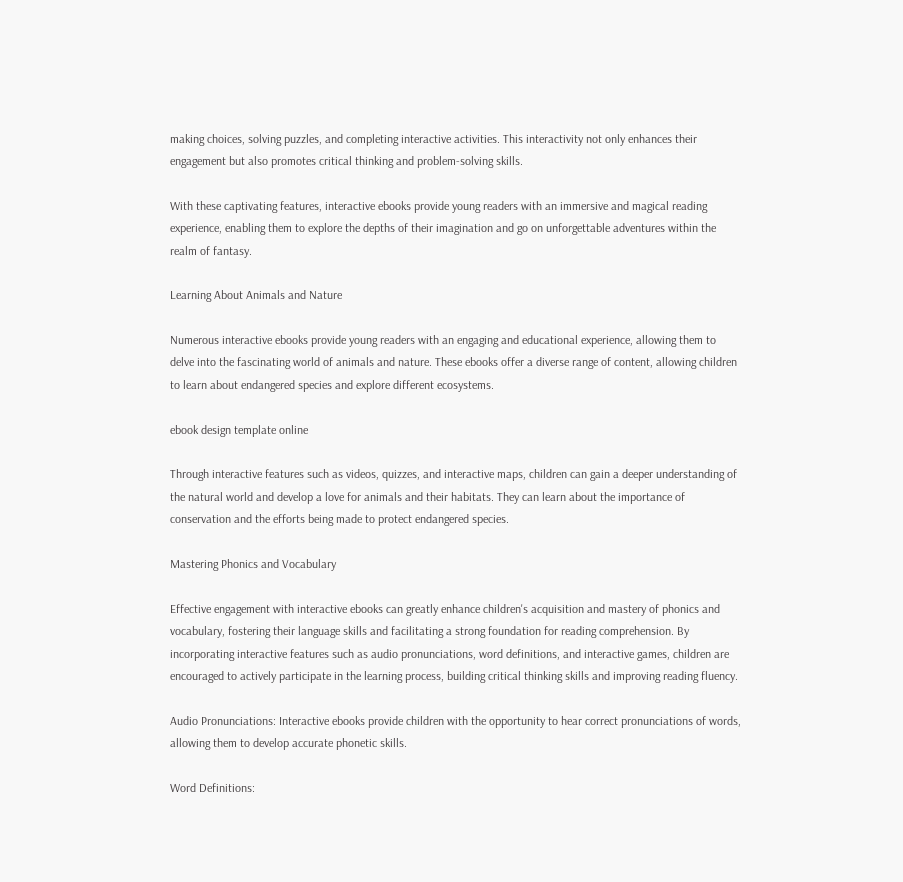making choices, solving puzzles, and completing interactive activities. This interactivity not only enhances their engagement but also promotes critical thinking and problem-solving skills.

With these captivating features, interactive ebooks provide young readers with an immersive and magical reading experience, enabling them to explore the depths of their imagination and go on unforgettable adventures within the realm of fantasy.

Learning About Animals and Nature

Numerous interactive ebooks provide young readers with an engaging and educational experience, allowing them to delve into the fascinating world of animals and nature. These ebooks offer a diverse range of content, allowing children to learn about endangered species and explore different ecosystems.

ebook design template online

Through interactive features such as videos, quizzes, and interactive maps, children can gain a deeper understanding of the natural world and develop a love for animals and their habitats. They can learn about the importance of conservation and the efforts being made to protect endangered species.

Mastering Phonics and Vocabulary

Effective engagement with interactive ebooks can greatly enhance children's acquisition and mastery of phonics and vocabulary, fostering their language skills and facilitating a strong foundation for reading comprehension. By incorporating interactive features such as audio pronunciations, word definitions, and interactive games, children are encouraged to actively participate in the learning process, building critical thinking skills and improving reading fluency.

Audio Pronunciations: Interactive ebooks provide children with the opportunity to hear correct pronunciations of words, allowing them to develop accurate phonetic skills.

Word Definitions: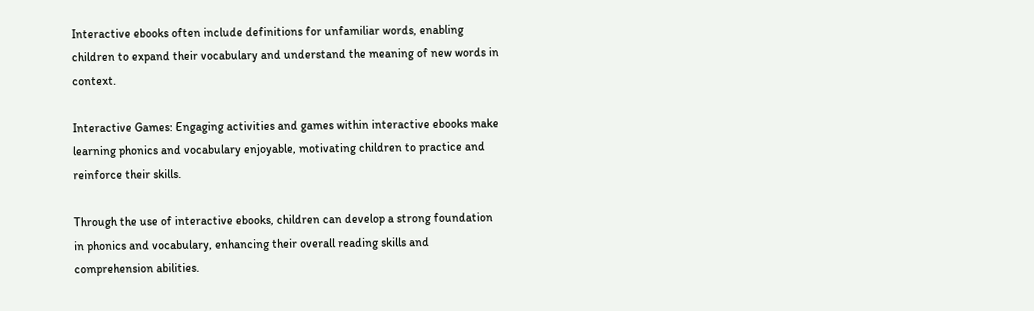Interactive ebooks often include definitions for unfamiliar words, enabling children to expand their vocabulary and understand the meaning of new words in context.

Interactive Games: Engaging activities and games within interactive ebooks make learning phonics and vocabulary enjoyable, motivating children to practice and reinforce their skills.

Through the use of interactive ebooks, children can develop a strong foundation in phonics and vocabulary, enhancing their overall reading skills and comprehension abilities.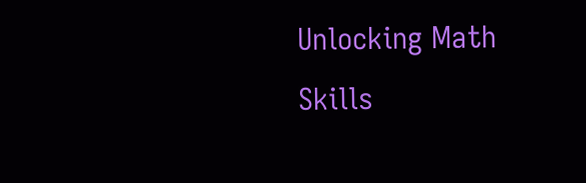Unlocking Math Skills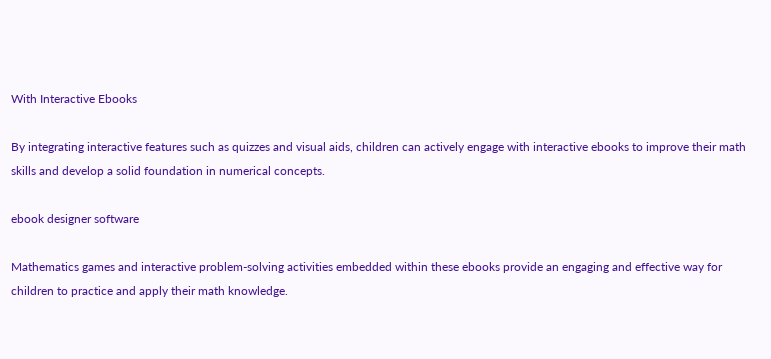With Interactive Ebooks

By integrating interactive features such as quizzes and visual aids, children can actively engage with interactive ebooks to improve their math skills and develop a solid foundation in numerical concepts.

ebook designer software

Mathematics games and interactive problem-solving activities embedded within these ebooks provide an engaging and effective way for children to practice and apply their math knowledge.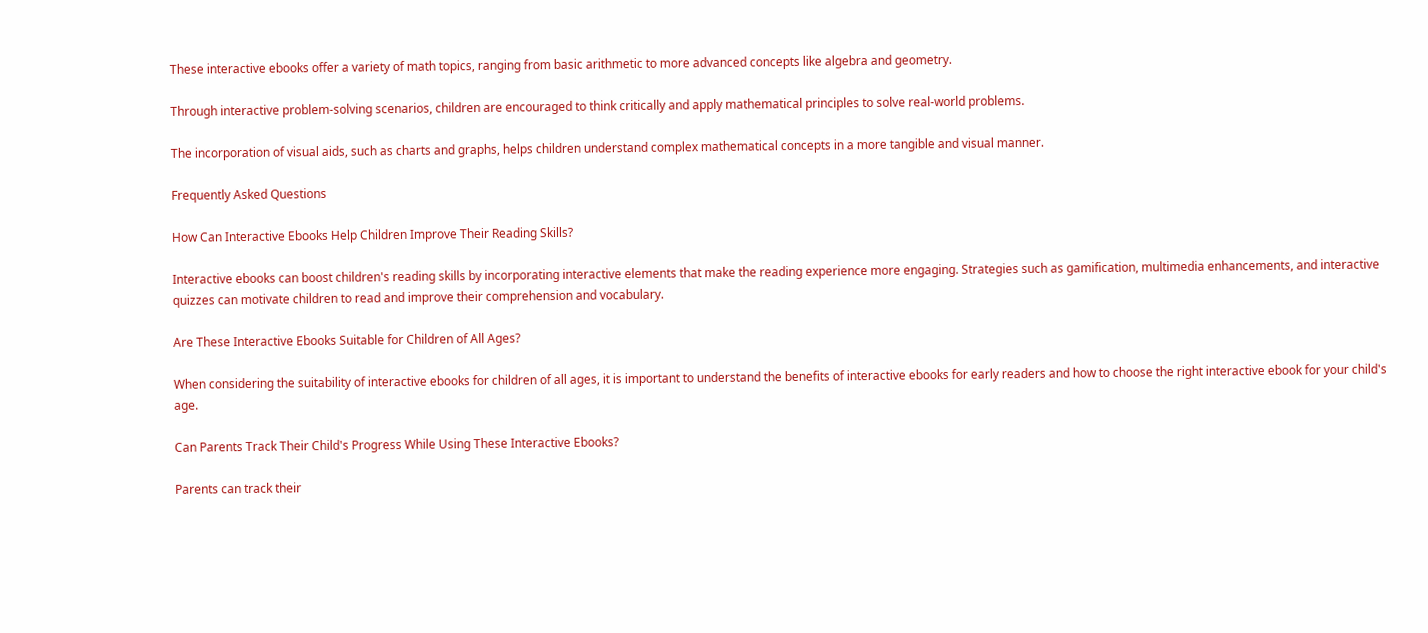These interactive ebooks offer a variety of math topics, ranging from basic arithmetic to more advanced concepts like algebra and geometry.

Through interactive problem-solving scenarios, children are encouraged to think critically and apply mathematical principles to solve real-world problems.

The incorporation of visual aids, such as charts and graphs, helps children understand complex mathematical concepts in a more tangible and visual manner.

Frequently Asked Questions

How Can Interactive Ebooks Help Children Improve Their Reading Skills?

Interactive ebooks can boost children's reading skills by incorporating interactive elements that make the reading experience more engaging. Strategies such as gamification, multimedia enhancements, and interactive quizzes can motivate children to read and improve their comprehension and vocabulary.

Are These Interactive Ebooks Suitable for Children of All Ages?

When considering the suitability of interactive ebooks for children of all ages, it is important to understand the benefits of interactive ebooks for early readers and how to choose the right interactive ebook for your child's age.

Can Parents Track Their Child's Progress While Using These Interactive Ebooks?

Parents can track their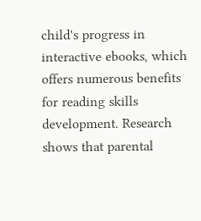child's progress in interactive ebooks, which offers numerous benefits for reading skills development. Research shows that parental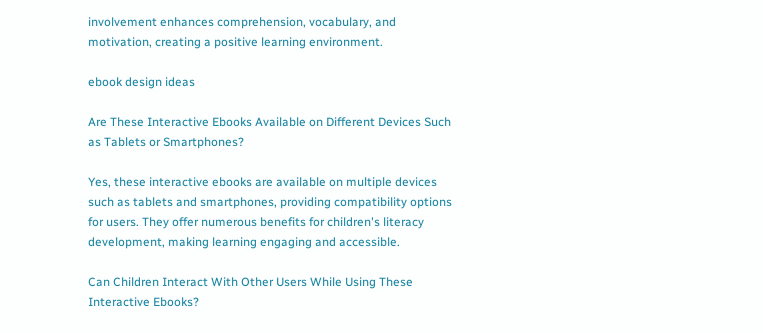involvement enhances comprehension, vocabulary, and motivation, creating a positive learning environment.

ebook design ideas

Are These Interactive Ebooks Available on Different Devices Such as Tablets or Smartphones?

Yes, these interactive ebooks are available on multiple devices such as tablets and smartphones, providing compatibility options for users. They offer numerous benefits for children's literacy development, making learning engaging and accessible.

Can Children Interact With Other Users While Using These Interactive Ebooks?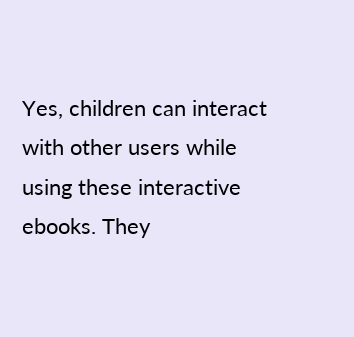Yes, children can interact with other users while using these interactive ebooks. They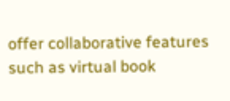offer collaborative features such as virtual book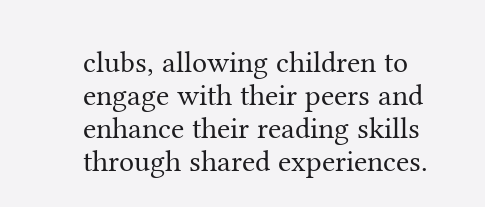clubs, allowing children to engage with their peers and enhance their reading skills through shared experiences.